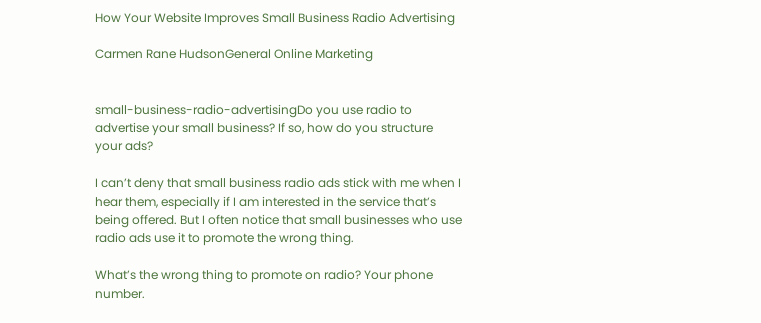How Your Website Improves Small Business Radio Advertising

Carmen Rane HudsonGeneral Online Marketing


small-business-radio-advertisingDo you use radio to advertise your small business? If so, how do you structure your ads?

I can’t deny that small business radio ads stick with me when I hear them, especially if I am interested in the service that’s being offered. But I often notice that small businesses who use radio ads use it to promote the wrong thing.

What’s the wrong thing to promote on radio? Your phone number.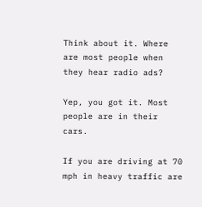Think about it. Where are most people when they hear radio ads?

Yep, you got it. Most people are in their cars.

If you are driving at 70 mph in heavy traffic are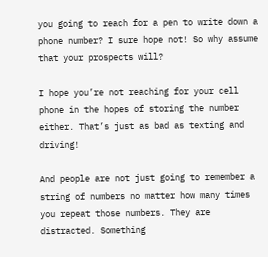you going to reach for a pen to write down a phone number? I sure hope not! So why assume that your prospects will?

I hope you’re not reaching for your cell phone in the hopes of storing the number either. That’s just as bad as texting and driving!

And people are not just going to remember a string of numbers no matter how many times you repeat those numbers. They are distracted. Something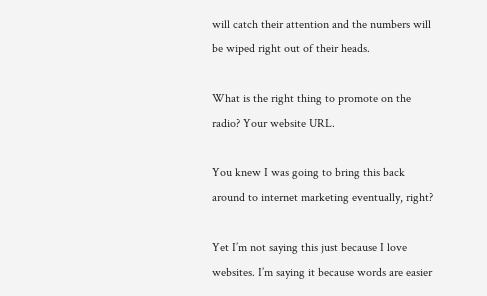will catch their attention and the numbers will be wiped right out of their heads.

What is the right thing to promote on the radio? Your website URL.

You knew I was going to bring this back around to internet marketing eventually, right?

Yet I’m not saying this just because I love websites. I’m saying it because words are easier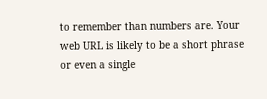to remember than numbers are. Your web URL is likely to be a short phrase or even a single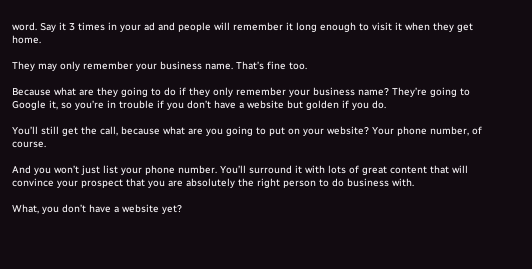word. Say it 3 times in your ad and people will remember it long enough to visit it when they get home.

They may only remember your business name. That’s fine too.

Because what are they going to do if they only remember your business name? They’re going to Google it, so you’re in trouble if you don’t have a website but golden if you do.

You’ll still get the call, because what are you going to put on your website? Your phone number, of course.

And you won’t just list your phone number. You’ll surround it with lots of great content that will convince your prospect that you are absolutely the right person to do business with.

What, you don’t have a website yet?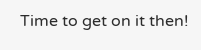Time to get on it then!